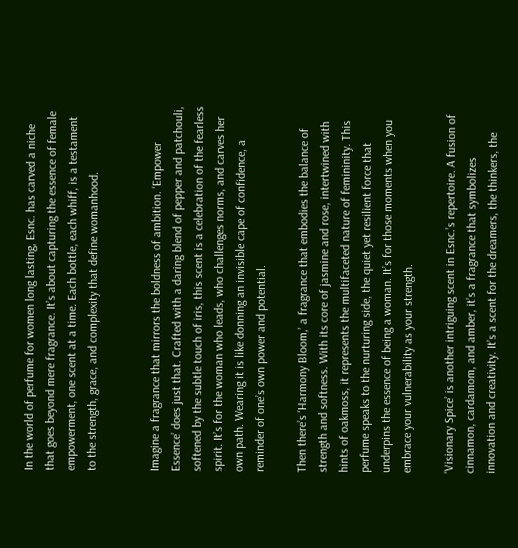In the world of perfume for women long lasting, Esnc. has carved a niche that goes beyond mere fragrance. It’s about capturing the essence of female empowerment, one scent at a time. Each bottle, each whiff, is a testament to the strength, grace, and complexity that define womanhood.


Imagine a fragrance that mirrors the boldness of ambition. ‘Empower Essence’ does just that. Crafted with a daring blend of pepper and patchouli, softened by the subtle touch of iris, this scent is a celebration of the fearless spirit. It’s for the woman who leads, who challenges norms, and carves her own path. Wearing it is like donning an invisible cape of confidence, a reminder of one’s own power and potential.

Then there’s ‘Harmony Bloom,’ a fragrance that embodies the balance of strength and softness. With its core of jasmine and rose, intertwined with hints of oakmoss, it represents the multifaceted nature of femininity. This perfume speaks to the nurturing side, the quiet yet resilient force that underpins the essence of being a woman. It’s for those moments when you embrace your vulnerability as your strength.

‘Visionary Spice’ is another intriguing scent in Esnc.’s repertoire. A fusion of cinnamon, cardamom, and amber, it’s a fragrance that symbolizes innovation and creativity. It’s a scent for the dreamers, the thinkers, the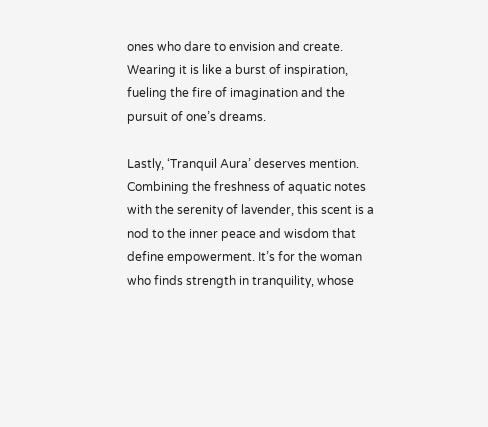ones who dare to envision and create. Wearing it is like a burst of inspiration, fueling the fire of imagination and the pursuit of one’s dreams.

Lastly, ‘Tranquil Aura’ deserves mention. Combining the freshness of aquatic notes with the serenity of lavender, this scent is a nod to the inner peace and wisdom that define empowerment. It’s for the woman who finds strength in tranquility, whose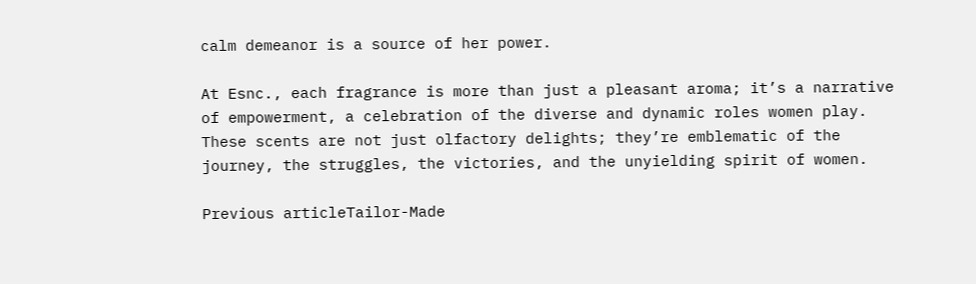calm demeanor is a source of her power.

At Esnc., each fragrance is more than just a pleasant aroma; it’s a narrative of empowerment, a celebration of the diverse and dynamic roles women play. These scents are not just olfactory delights; they’re emblematic of the journey, the struggles, the victories, and the unyielding spirit of women.

Previous articleTailor-Made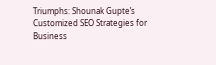Triumphs: Shounak Gupte’s Customized SEO Strategies for Business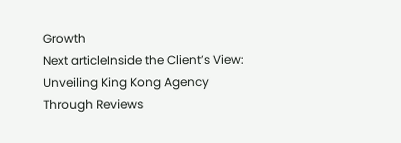Growth
Next articleInside the Client’s View: Unveiling King Kong Agency Through Reviews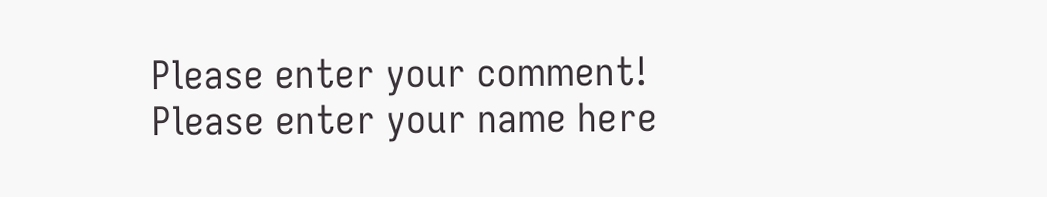Please enter your comment!
Please enter your name here